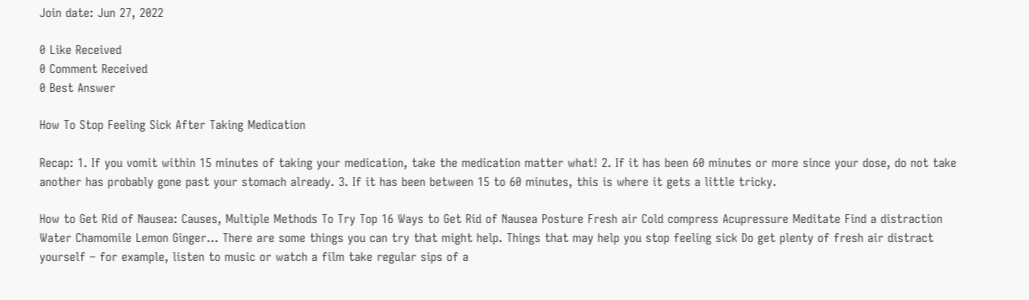Join date: Jun 27, 2022

0 Like Received
0 Comment Received
0 Best Answer

How To Stop Feeling Sick After Taking Medication

Recap: 1. If you vomit within 15 minutes of taking your medication, take the medication matter what! 2. If it has been 60 minutes or more since your dose, do not take another has probably gone past your stomach already. 3. If it has been between 15 to 60 minutes, this is where it gets a little tricky.

How to Get Rid of Nausea: Causes, Multiple Methods To Try Top 16 Ways to Get Rid of Nausea Posture Fresh air Cold compress Acupressure Meditate Find a distraction Water Chamomile Lemon Ginger... There are some things you can try that might help. Things that may help you stop feeling sick Do get plenty of fresh air distract yourself – for example, listen to music or watch a film take regular sips of a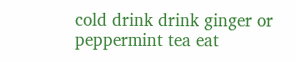cold drink drink ginger or peppermint tea eat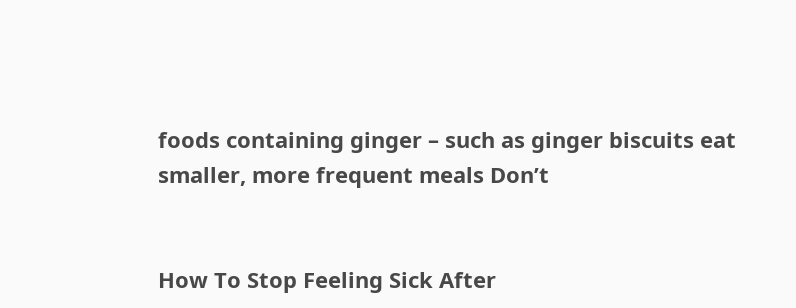foods containing ginger – such as ginger biscuits eat smaller, more frequent meals Don’t


How To Stop Feeling Sick After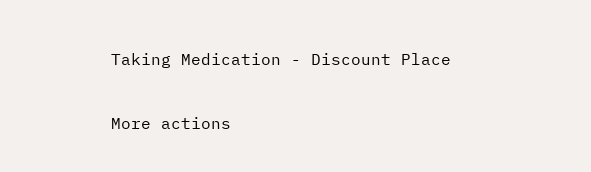Taking Medication - Discount Place

More actions